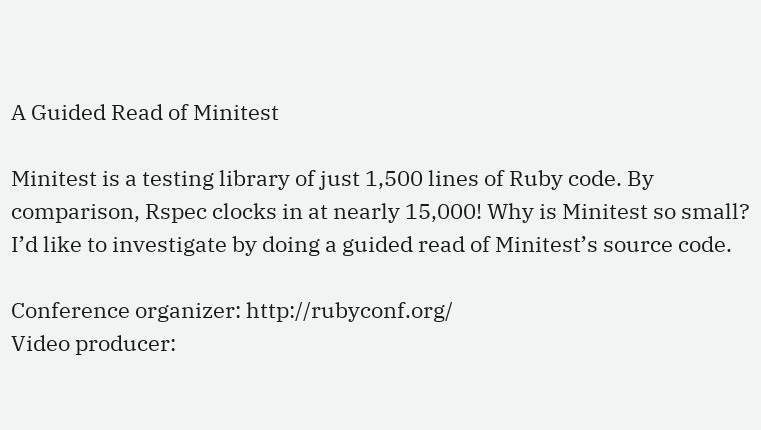A Guided Read of Minitest

Minitest is a testing library of just 1,500 lines of Ruby code. By comparison, Rspec clocks in at nearly 15,000! Why is Minitest so small? I’d like to investigate by doing a guided read of Minitest’s source code.

Conference organizer: http://rubyconf.org/
Video producer: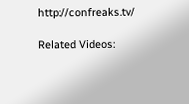http://confreaks.tv/

Related Videos: